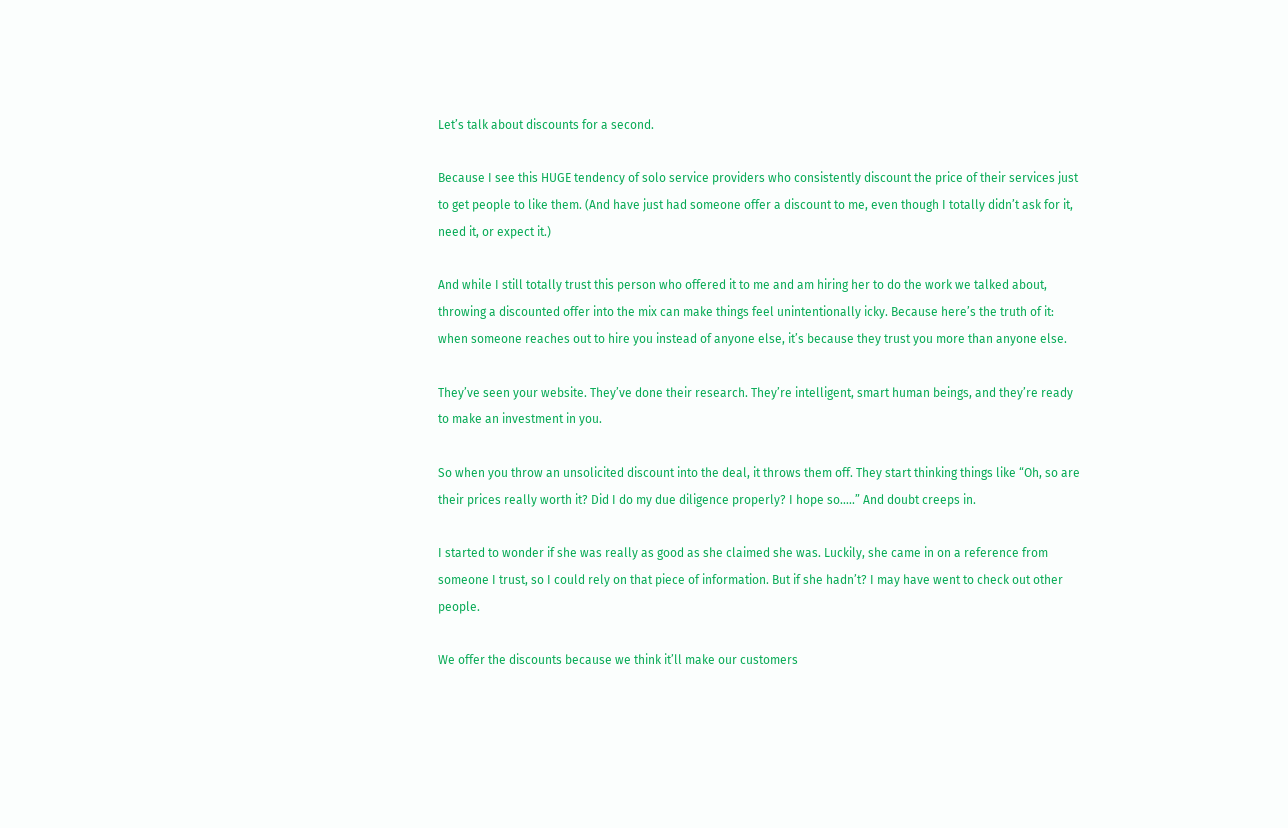Let’s talk about discounts for a second.

Because I see this HUGE tendency of solo service providers who consistently discount the price of their services just to get people to like them. (And have just had someone offer a discount to me, even though I totally didn’t ask for it, need it, or expect it.)

And while I still totally trust this person who offered it to me and am hiring her to do the work we talked about, throwing a discounted offer into the mix can make things feel unintentionally icky. Because here’s the truth of it: when someone reaches out to hire you instead of anyone else, it’s because they trust you more than anyone else.

They’ve seen your website. They’ve done their research. They’re intelligent, smart human beings, and they’re ready to make an investment in you.

So when you throw an unsolicited discount into the deal, it throws them off. They start thinking things like “Oh, so are their prices really worth it? Did I do my due diligence properly? I hope so…..” And doubt creeps in.

I started to wonder if she was really as good as she claimed she was. Luckily, she came in on a reference from someone I trust, so I could rely on that piece of information. But if she hadn’t? I may have went to check out other people.

We offer the discounts because we think it’ll make our customers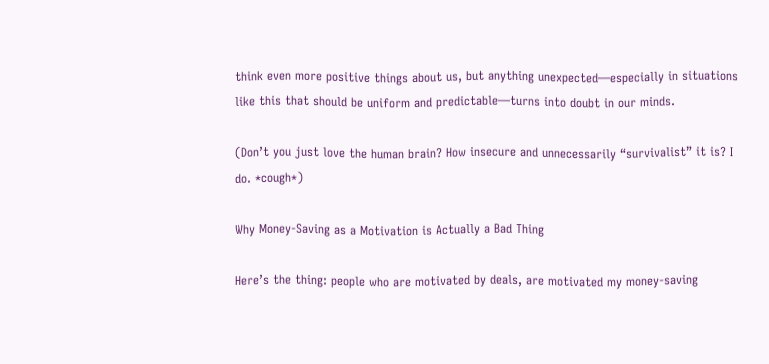think even more positive things about us, but anything unexpected—especially in situations like this that should be uniform and predictable—turns into doubt in our minds.

(Don’t you just love the human brain? How insecure and unnecessarily “survivalist” it is? I do. *cough*)

Why Money-Saving as a Motivation is Actually a Bad Thing

Here’s the thing: people who are motivated by deals, are motivated my money-saving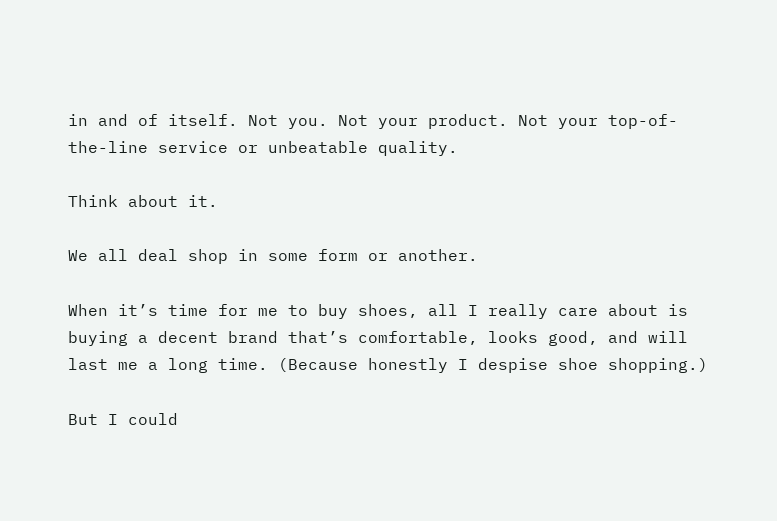in and of itself. Not you. Not your product. Not your top-of-the-line service or unbeatable quality.

Think about it.

We all deal shop in some form or another.

When it’s time for me to buy shoes, all I really care about is buying a decent brand that’s comfortable, looks good, and will last me a long time. (Because honestly I despise shoe shopping.)

But I could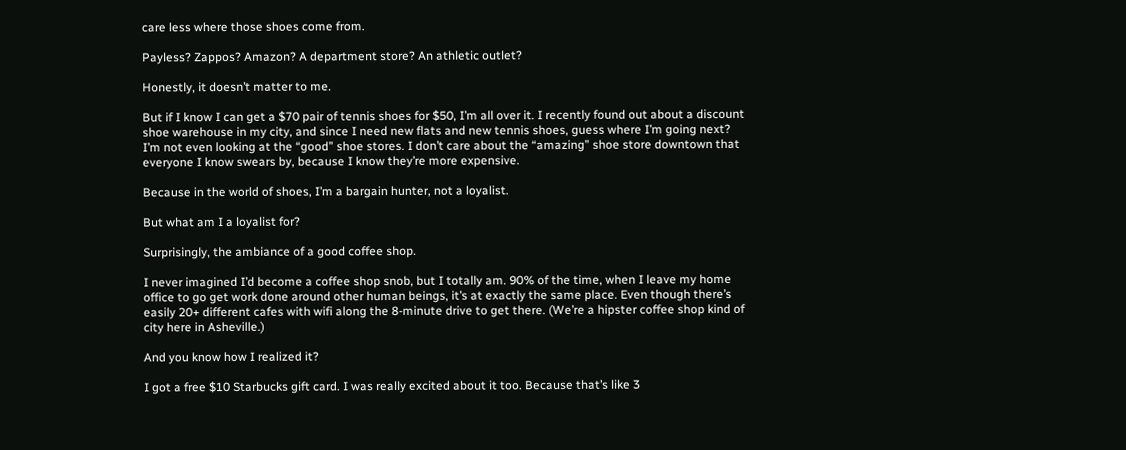care less where those shoes come from.

Payless? Zappos? Amazon? A department store? An athletic outlet?

Honestly, it doesn’t matter to me.

But if I know I can get a $70 pair of tennis shoes for $50, I’m all over it. I recently found out about a discount shoe warehouse in my city, and since I need new flats and new tennis shoes, guess where I’m going next? I’m not even looking at the “good” shoe stores. I don’t care about the “amazing” shoe store downtown that everyone I know swears by, because I know they’re more expensive.

Because in the world of shoes, I’m a bargain hunter, not a loyalist.

But what am I a loyalist for?

Surprisingly, the ambiance of a good coffee shop.

I never imagined I’d become a coffee shop snob, but I totally am. 90% of the time, when I leave my home office to go get work done around other human beings, it’s at exactly the same place. Even though there’s easily 20+ different cafes with wifi along the 8-minute drive to get there. (We’re a hipster coffee shop kind of city here in Asheville.)

And you know how I realized it?

I got a free $10 Starbucks gift card. I was really excited about it too. Because that’s like 3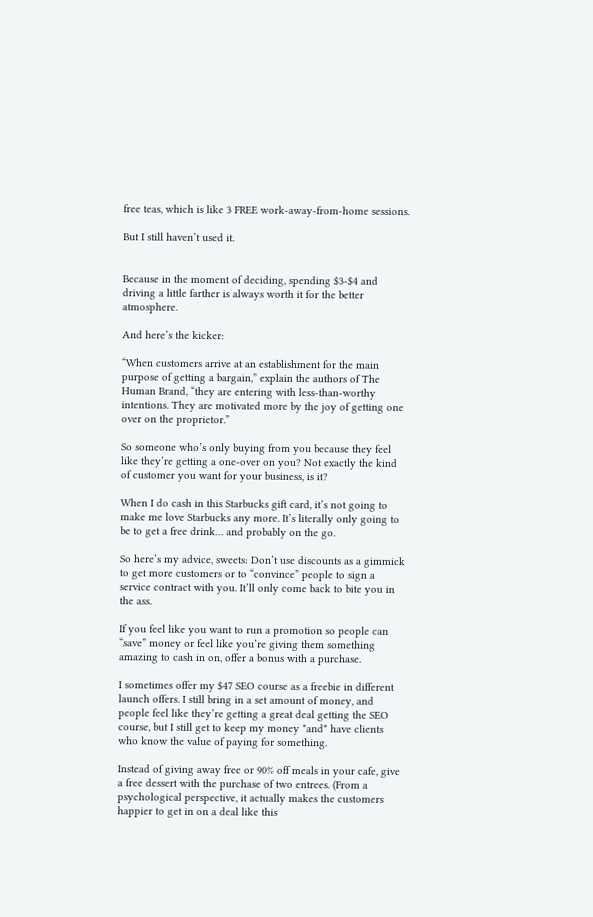free teas, which is like 3 FREE work-away-from-home sessions.

But I still haven’t used it.


Because in the moment of deciding, spending $3-$4 and driving a little farther is always worth it for the better atmosphere.

And here’s the kicker:

“When customers arrive at an establishment for the main purpose of getting a bargain,” explain the authors of The Human Brand, “they are entering with less-than-worthy intentions. They are motivated more by the joy of getting one over on the proprietor.”

So someone who’s only buying from you because they feel like they’re getting a one-over on you? Not exactly the kind of customer you want for your business, is it?

When I do cash in this Starbucks gift card, it’s not going to make me love Starbucks any more. It’s literally only going to be to get a free drink… and probably on the go.

So here’s my advice, sweets: Don’t use discounts as a gimmick to get more customers or to “convince” people to sign a service contract with you. It’ll only come back to bite you in the ass.

If you feel like you want to run a promotion so people can “save” money or feel like you’re giving them something amazing to cash in on, offer a bonus with a purchase.

I sometimes offer my $47 SEO course as a freebie in different launch offers. I still bring in a set amount of money, and people feel like they’re getting a great deal getting the SEO course, but I still get to keep my money *and* have clients who know the value of paying for something.

Instead of giving away free or 90% off meals in your cafe, give a free dessert with the purchase of two entrees. (From a psychological perspective, it actually makes the customers happier to get in on a deal like this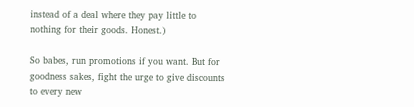instead of a deal where they pay little to nothing for their goods. Honest.)

So babes, run promotions if you want. But for goodness sakes, fight the urge to give discounts to every new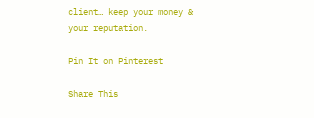client… keep your money & your reputation.

Pin It on Pinterest

Share This